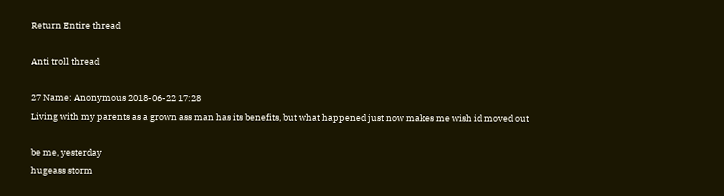Return Entire thread

Anti troll thread

27 Name: Anonymous 2018-06-22 17:28
Living with my parents as a grown ass man has its benefits, but what happened just now makes me wish id moved out

be me, yesterday
hugeass storm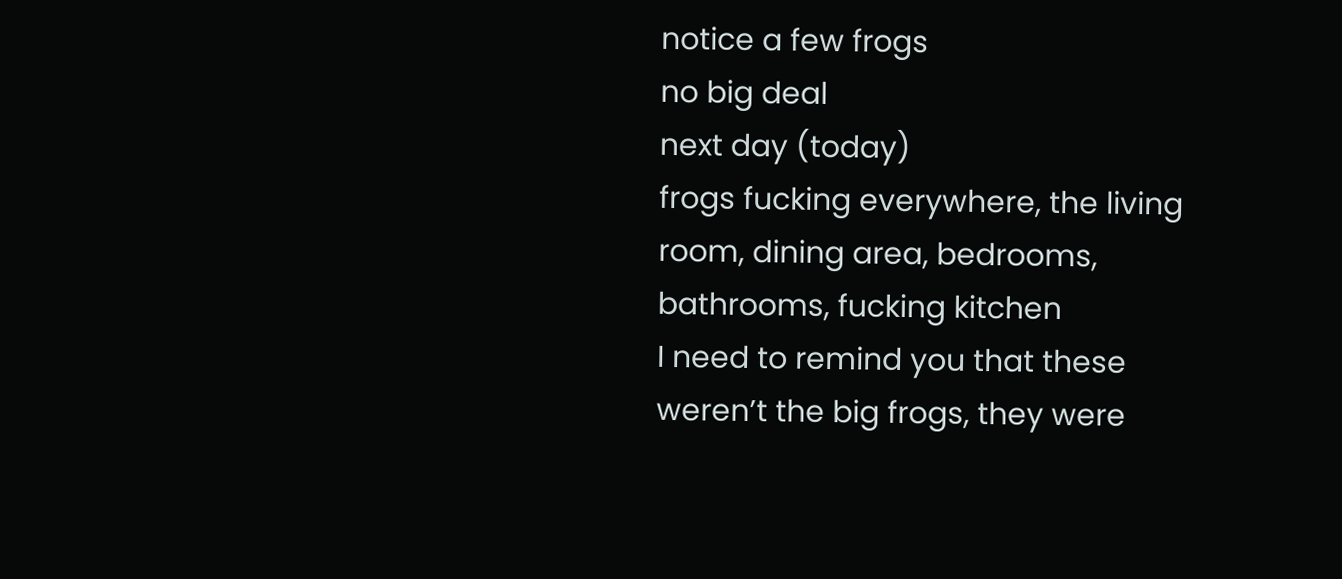notice a few frogs
no big deal
next day (today)
frogs fucking everywhere, the living room, dining area, bedrooms, bathrooms, fucking kitchen
I need to remind you that these weren’t the big frogs, they were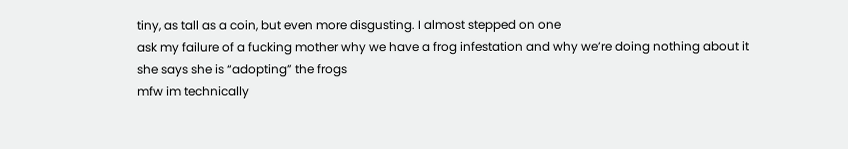tiny, as tall as a coin, but even more disgusting. I almost stepped on one
ask my failure of a fucking mother why we have a frog infestation and why we’re doing nothing about it
she says she is “adopting” the frogs
mfw im technically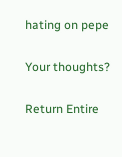hating on pepe

Your thoughts?

Return Entire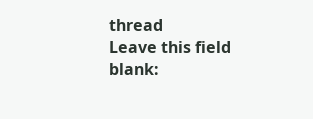thread
Leave this field blank: